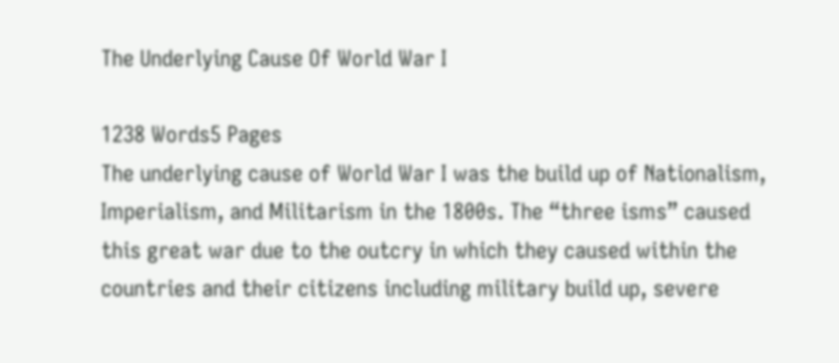The Underlying Cause Of World War I

1238 Words5 Pages
The underlying cause of World War I was the build up of Nationalism, Imperialism, and Militarism in the 1800s. The “three isms” caused this great war due to the outcry in which they caused within the countries and their citizens including military build up, severe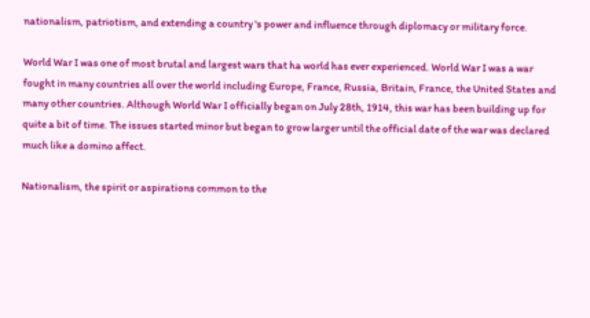nationalism, patriotism, and extending a country 's power and influence through diplomacy or military force.

World War I was one of most brutal and largest wars that ha world has ever experienced. World War I was a war fought in many countries all over the world including Europe, France, Russia, Britain, France, the United States and many other countries. Although World War I officially began on July 28th, 1914, this war has been building up for quite a bit of time. The issues started minor but began to grow larger until the official date of the war was declared much like a domino affect.

Nationalism, the spirit or aspirations common to the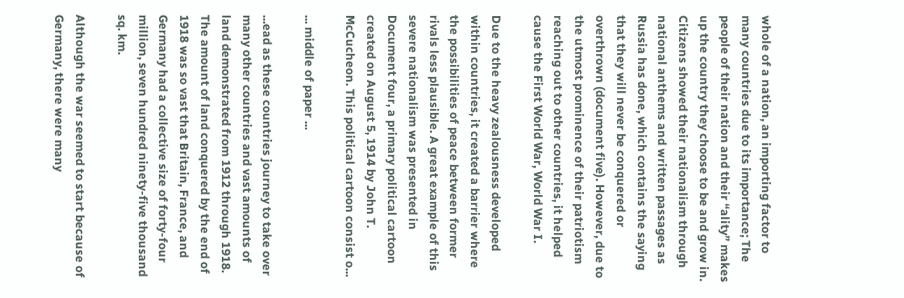whole of a nation, an importing factor to many countries due to its importance; The people of their nation and their “ality” makes up the country they choose to be and grow in. Citizens showed their nationalism through national anthems and written passages as Russia has done, which contains the saying that they will never be conquered or overthrown (document five). However, due to the utmost prominence of their patriotism reaching out to other countries, it helped cause the First World War, World War I.

Due to the heavy zealousness developed within countries, it created a barrier where the possibilities of peace between former rivals less plausible. A great example of this severe nationalism was presented in Document four, a primary political cartoon created on August 5, 1914 by John T. McCucheon. This political cartoon consist o...

... middle of paper ...

...ead as these countries journey to take over many other countries and vast amounts of land demonstrated from 1912 through 1918. The amount of land conquered by the end of 1918 was so vast that Britain, France, and Germany had a collective size of forty-four million, seven hundred ninety-five thousand sq. km.

Although the war seemed to start because of Germany, there were many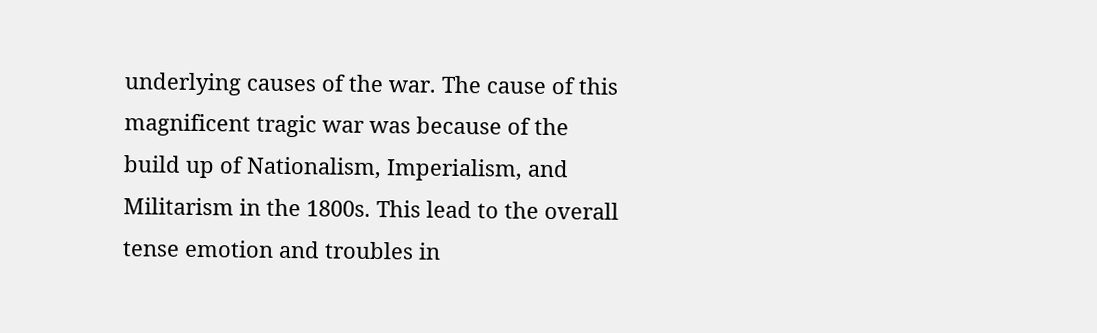underlying causes of the war. The cause of this magnificent tragic war was because of the build up of Nationalism, Imperialism, and Militarism in the 1800s. This lead to the overall tense emotion and troubles in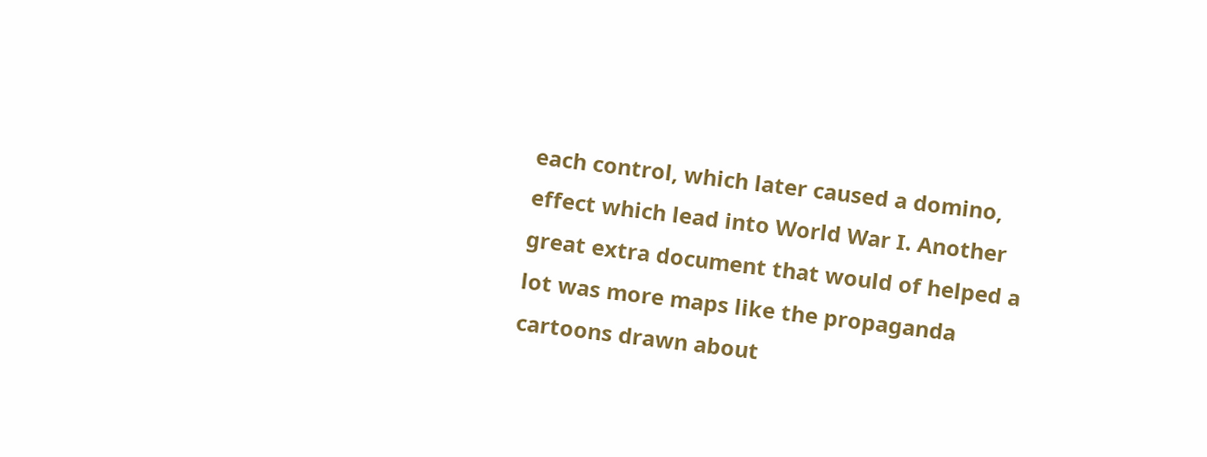each control, which later caused a domino, effect which lead into World War I. Another great extra document that would of helped a lot was more maps like the propaganda cartoons drawn about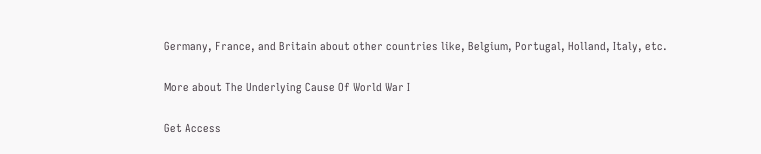Germany, France, and Britain about other countries like, Belgium, Portugal, Holland, Italy, etc.

More about The Underlying Cause Of World War I

Get Access